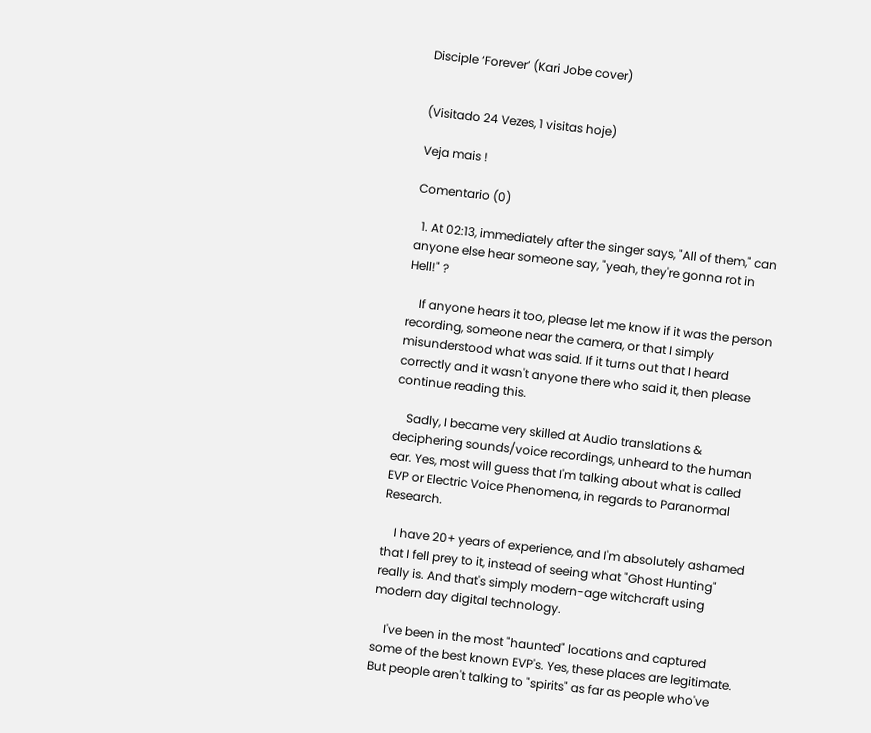Disciple ‘Forever’ (Kari Jobe cover)


(Visitado 24 Vezes, 1 visitas hoje)

Veja mais !

Comentario (0)

  1. At 02:13, immediately after the singer says, "All of them," can anyone else hear someone say, "yeah, they're gonna rot in Hell!" ?

    If anyone hears it too, please let me know if it was the person recording, someone near the camera, or that I simply misunderstood what was said. If it turns out that I heard correctly and it wasn't anyone there who said it, then please continue reading this.

    Sadly, I became very skilled at Audio translations & deciphering sounds/voice recordings, unheard to the human ear. Yes, most will guess that I'm talking about what is called EVP or Electric Voice Phenomena, in regards to Paranormal Research.

    I have 20+ years of experience, and I'm absolutely ashamed that I fell prey to it, instead of seeing what "Ghost Hunting" really is. And that's simply modern-age witchcraft using modern day digital technology.

    I've been in the most "haunted" locations and captured some of the best known EVP's. Yes, these places are legitimate. But people aren't talking to "spirits" as far as people who've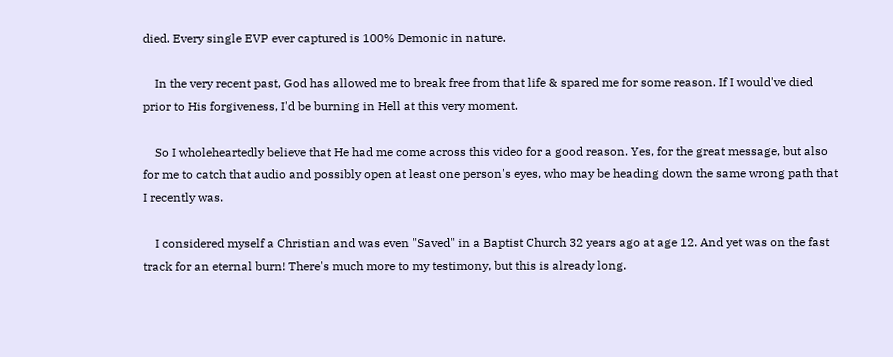died. Every single EVP ever captured is 100% Demonic in nature.

    In the very recent past, God has allowed me to break free from that life & spared me for some reason. If I would've died prior to His forgiveness, I'd be burning in Hell at this very moment.

    So I wholeheartedly believe that He had me come across this video for a good reason. Yes, for the great message, but also for me to catch that audio and possibly open at least one person's eyes, who may be heading down the same wrong path that I recently was.

    I considered myself a Christian and was even "Saved" in a Baptist Church 32 years ago at age 12. And yet was on the fast track for an eternal burn! There's much more to my testimony, but this is already long.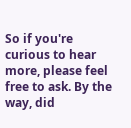So if you're curious to hear more, please feel free to ask. By the way, did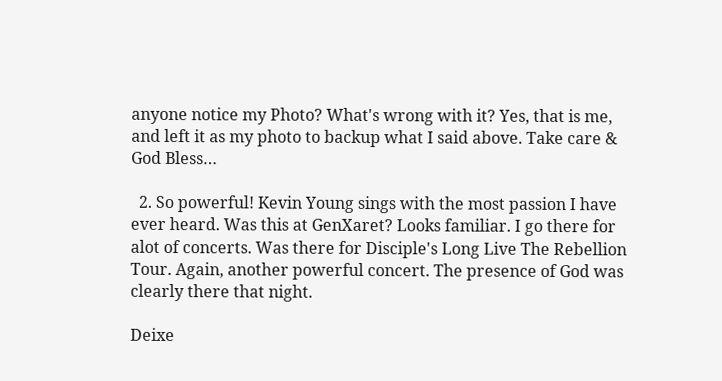anyone notice my Photo? What's wrong with it? Yes, that is me, and left it as my photo to backup what I said above. Take care & God Bless…

  2. So powerful! Kevin Young sings with the most passion I have ever heard. Was this at GenXaret? Looks familiar. I go there for alot of concerts. Was there for Disciple's Long Live The Rebellion Tour. Again, another powerful concert. The presence of God was clearly there that night.

Deixe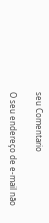seu Comentario

O seu endereço de e-mail não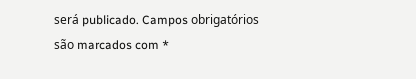será publicado. Campos obrigatórios são marcados com *